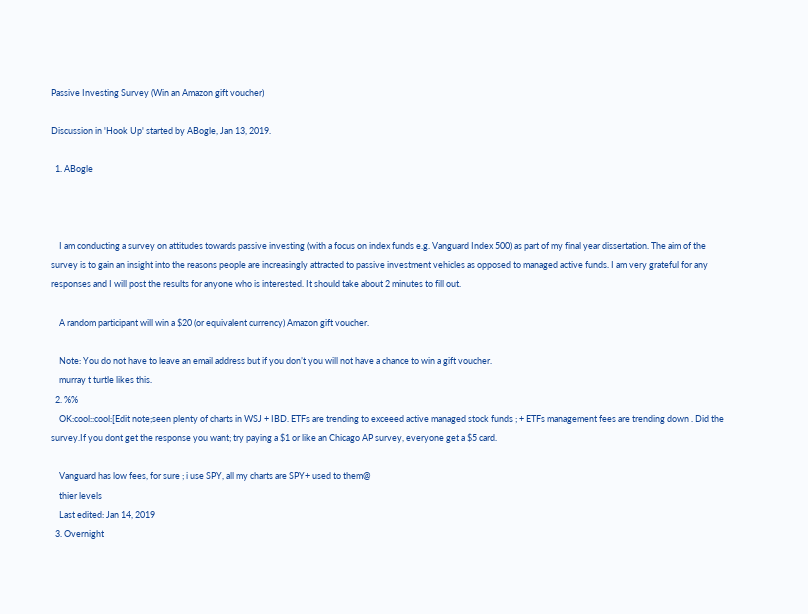Passive Investing Survey (Win an Amazon gift voucher)

Discussion in 'Hook Up' started by ABogle, Jan 13, 2019.

  1. ABogle



    I am conducting a survey on attitudes towards passive investing (with a focus on index funds e.g. Vanguard Index 500) as part of my final year dissertation. The aim of the survey is to gain an insight into the reasons people are increasingly attracted to passive investment vehicles as opposed to managed active funds. I am very grateful for any responses and I will post the results for anyone who is interested. It should take about 2 minutes to fill out.

    A random participant will win a $20 (or equivalent currency) Amazon gift voucher.

    Note: You do not have to leave an email address but if you don’t you will not have a chance to win a gift voucher.
    murray t turtle likes this.
  2. %%
    OK:cool::cool:[Edit note;seen plenty of charts in WSJ + IBD. ETFs are trending to exceeed active managed stock funds ; + ETFs management fees are trending down . Did the survey.If you dont get the response you want; try paying a $1 or like an Chicago AP survey, everyone get a $5 card.

    Vanguard has low fees, for sure ; i use SPY, all my charts are SPY+ used to them@
    thier levels
    Last edited: Jan 14, 2019
  3. Overnight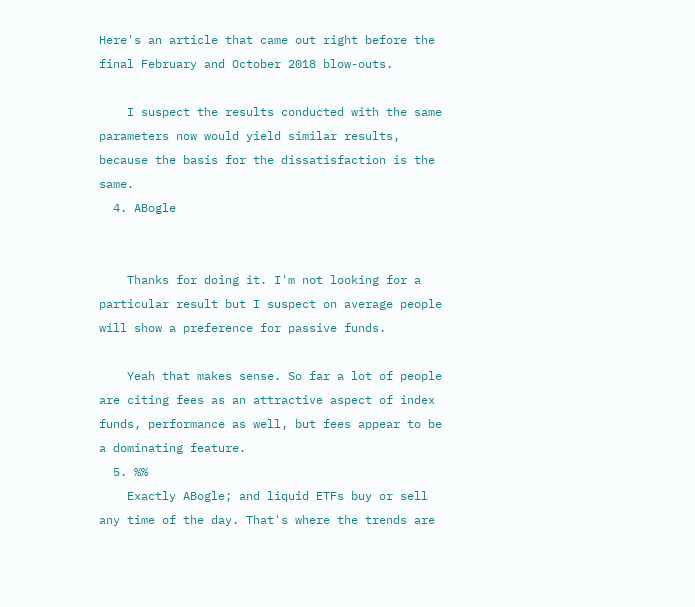Here's an article that came out right before the final February and October 2018 blow-outs.

    I suspect the results conducted with the same parameters now would yield similar results, because the basis for the dissatisfaction is the same.
  4. ABogle


    Thanks for doing it. I'm not looking for a particular result but I suspect on average people will show a preference for passive funds.

    Yeah that makes sense. So far a lot of people are citing fees as an attractive aspect of index funds, performance as well, but fees appear to be a dominating feature.
  5. %%
    Exactly ABogle; and liquid ETFs buy or sell any time of the day. That's where the trends are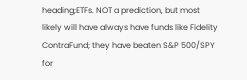heading;ETFs. NOT a prediction, but most likely will have always have funds like Fidelity ContraFund; they have beaten S&P 500/SPY for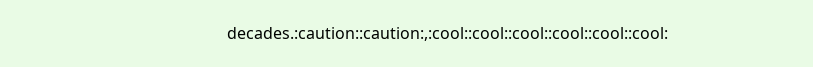decades.:caution::caution:,:cool::cool::cool::cool::cool::cool: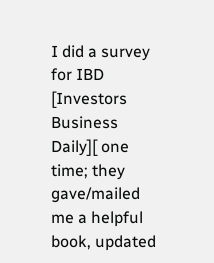I did a survey for IBD [Investors Business Daily][ one time; they gave/mailed me a helpful book, updated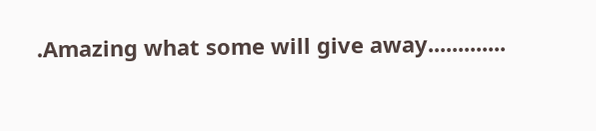.Amazing what some will give away.............